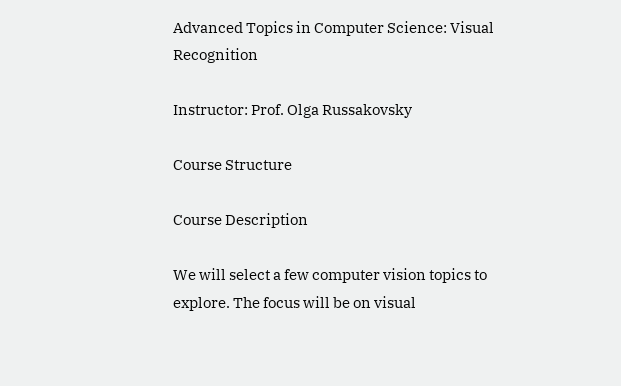Advanced Topics in Computer Science: Visual Recognition

Instructor: Prof. Olga Russakovsky

Course Structure

Course Description

We will select a few computer vision topics to explore. The focus will be on visual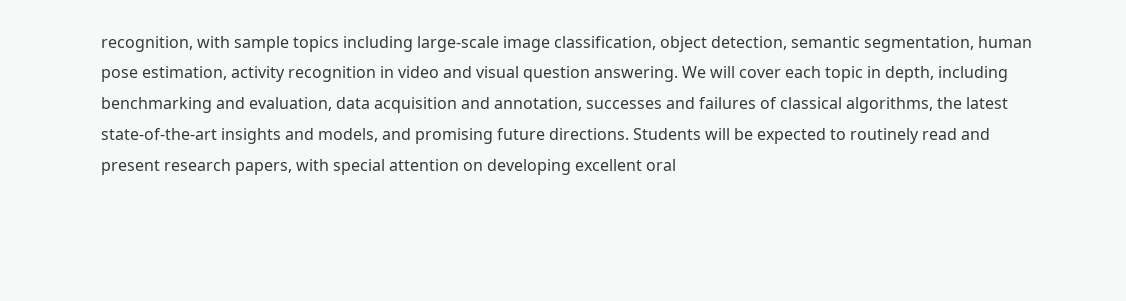recognition, with sample topics including large-scale image classification, object detection, semantic segmentation, human pose estimation, activity recognition in video and visual question answering. We will cover each topic in depth, including benchmarking and evaluation, data acquisition and annotation, successes and failures of classical algorithms, the latest state-of-the-art insights and models, and promising future directions. Students will be expected to routinely read and present research papers, with special attention on developing excellent oral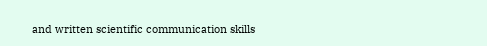and written scientific communication skills